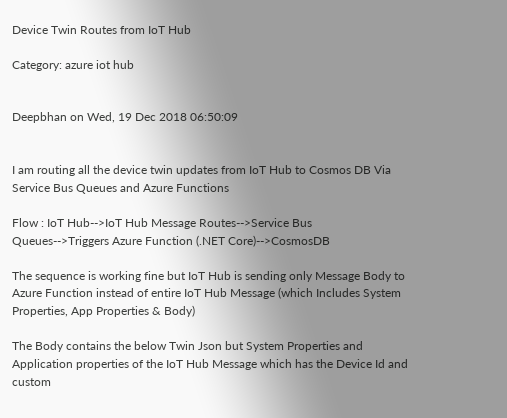Device Twin Routes from IoT Hub

Category: azure iot hub


Deepbhan on Wed, 19 Dec 2018 06:50:09


I am routing all the device twin updates from IoT Hub to Cosmos DB Via Service Bus Queues and Azure Functions

Flow : IoT Hub-->IoT Hub Message Routes-->Service Bus Queues-->Triggers Azure Function (.NET Core)-->CosmosDB

The sequence is working fine but IoT Hub is sending only Message Body to Azure Function instead of entire IoT Hub Message (which Includes System Properties, App Properties & Body)

The Body contains the below Twin Json but System Properties and Application properties of the IoT Hub Message which has the Device Id and custom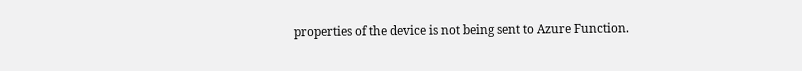properties of the device is not being sent to Azure Function.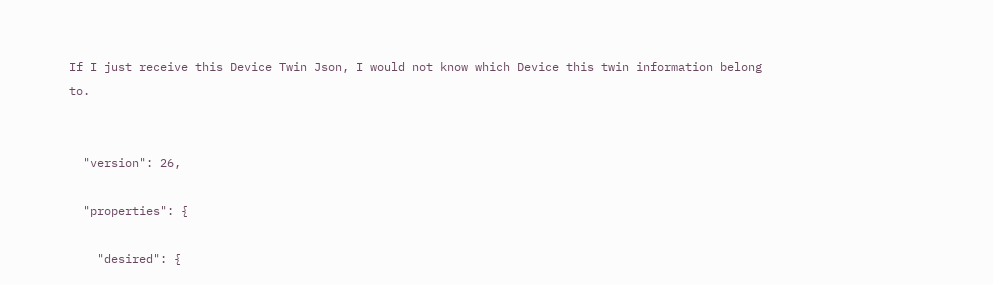If I just receive this Device Twin Json, I would not know which Device this twin information belong to.


  "version": 26,

  "properties": {

    "desired": {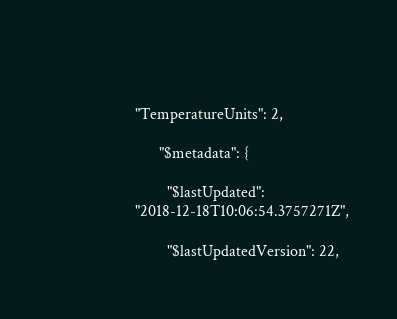"TemperatureUnits": 2,

      "$metadata": {

        "$lastUpdated": "2018-12-18T10:06:54.3757271Z",

        "$lastUpdatedVersion": 22,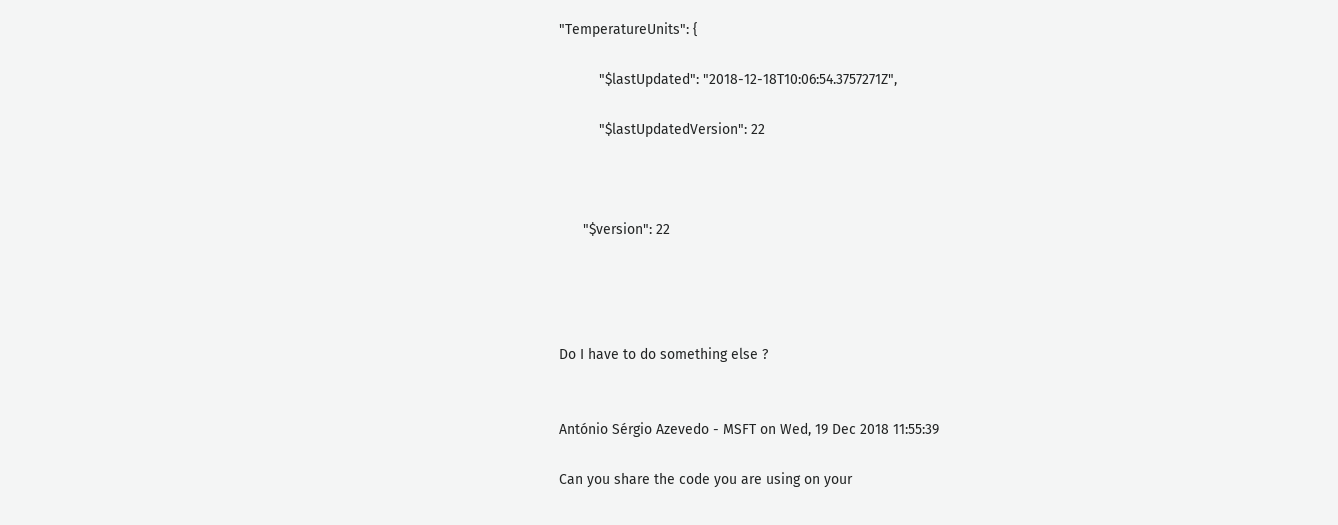"TemperatureUnits": {

          "$lastUpdated": "2018-12-18T10:06:54.3757271Z",

          "$lastUpdatedVersion": 22



      "$version": 22




Do I have to do something else ?


António Sérgio Azevedo - MSFT on Wed, 19 Dec 2018 11:55:39

Can you share the code you are using on your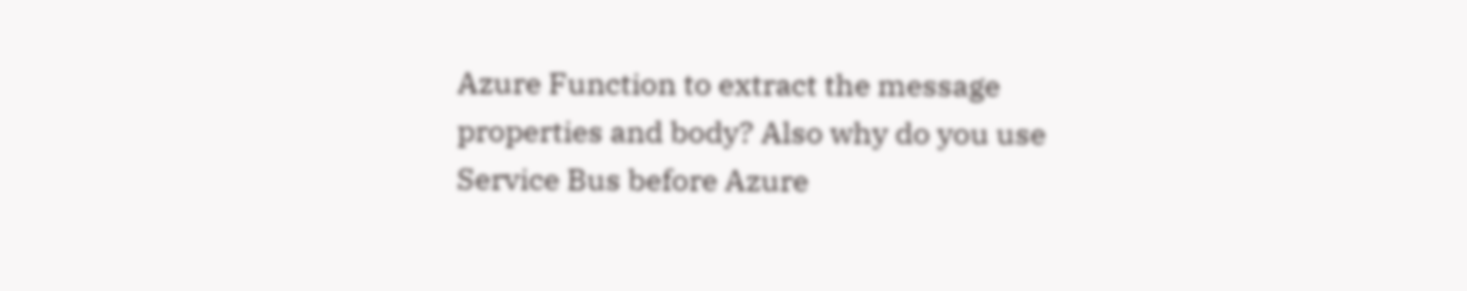Azure Function to extract the message properties and body? Also why do you use Service Bus before Azure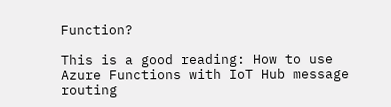Function?

This is a good reading: How to use Azure Functions with IoT Hub message routing